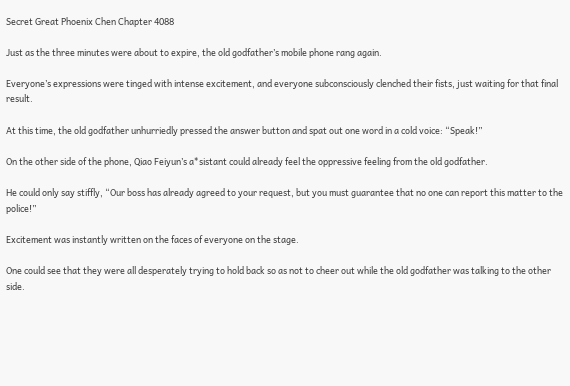Secret Great Phoenix Chen Chapter 4088

Just as the three minutes were about to expire, the old godfather’s mobile phone rang again.

Everyone’s expressions were tinged with intense excitement, and everyone subconsciously clenched their fists, just waiting for that final result.

At this time, the old godfather unhurriedly pressed the answer button and spat out one word in a cold voice: “Speak!”

On the other side of the phone, Qiao Feiyun’s a*sistant could already feel the oppressive feeling from the old godfather.

He could only say stiffly, “Our boss has already agreed to your request, but you must guarantee that no one can report this matter to the police!”

Excitement was instantly written on the faces of everyone on the stage.

One could see that they were all desperately trying to hold back so as not to cheer out while the old godfather was talking to the other side.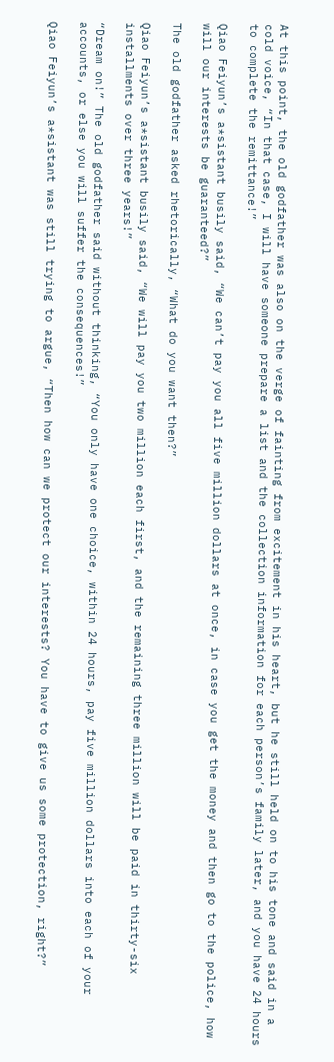At this point, the old godfather was also on the verge of fainting from excitement in his heart, but he still held on to his tone and said in a cold voice, “In that case, I will have someone prepare a list and the collection information for each person’s family later, and you have 24 hours to complete the remittance!”

Qiao Feiyun’s a*sistant busily said, “We can’t pay you all five million dollars at once, in case you get the money and then go to the police, how will our interests be guaranteed?”

The old godfather asked rhetorically, “What do you want then?”

Qiao Feiyun’s a*sistant busily said, “We will pay you two million each first, and the remaining three million will be paid in thirty-six installments over three years!”

“Dream on!” The old godfather said without thinking, “You only have one choice, within 24 hours, pay five million dollars into each of your accounts, or else you will suffer the consequences!”

Qiao Feiyun’s a*sistant was still trying to argue, “Then how can we protect our interests? You have to give us some protection, right?”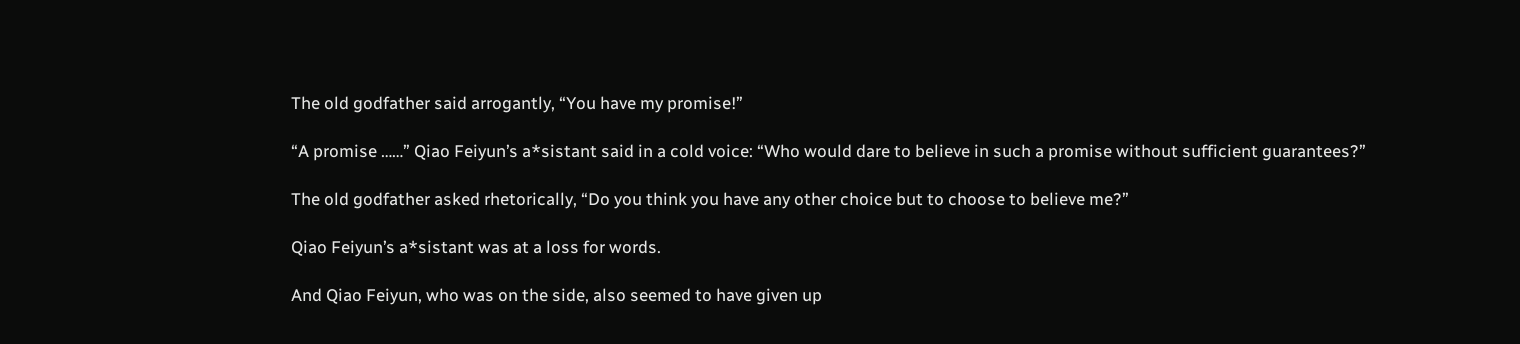The old godfather said arrogantly, “You have my promise!”

“A promise ……” Qiao Feiyun’s a*sistant said in a cold voice: “Who would dare to believe in such a promise without sufficient guarantees?”

The old godfather asked rhetorically, “Do you think you have any other choice but to choose to believe me?”

Qiao Feiyun’s a*sistant was at a loss for words.

And Qiao Feiyun, who was on the side, also seemed to have given up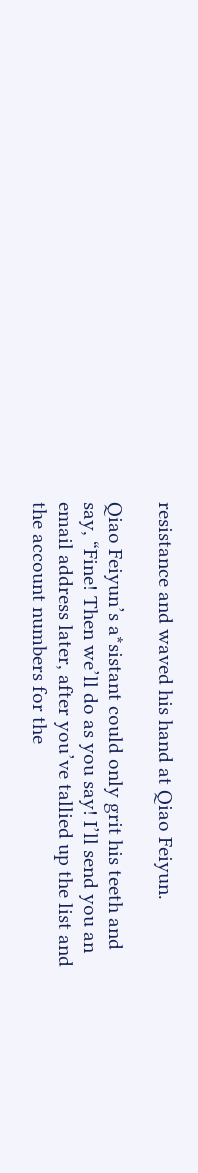resistance and waved his hand at Qiao Feiyun.

Qiao Feiyun’s a*sistant could only grit his teeth and say, “Fine! Then we’ll do as you say! I’ll send you an email address later, after you’ve tallied up the list and the account numbers for the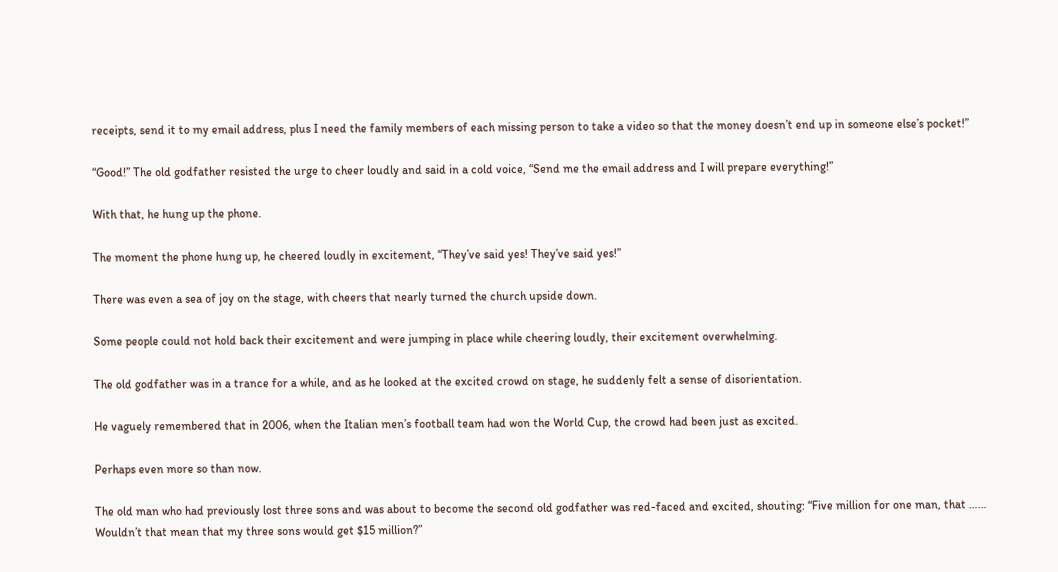receipts, send it to my email address, plus I need the family members of each missing person to take a video so that the money doesn’t end up in someone else’s pocket!”

“Good!” The old godfather resisted the urge to cheer loudly and said in a cold voice, “Send me the email address and I will prepare everything!”

With that, he hung up the phone.

The moment the phone hung up, he cheered loudly in excitement, “They’ve said yes! They’ve said yes!”

There was even a sea of joy on the stage, with cheers that nearly turned the church upside down.

Some people could not hold back their excitement and were jumping in place while cheering loudly, their excitement overwhelming.

The old godfather was in a trance for a while, and as he looked at the excited crowd on stage, he suddenly felt a sense of disorientation.

He vaguely remembered that in 2006, when the Italian men’s football team had won the World Cup, the crowd had been just as excited.

Perhaps even more so than now.

The old man who had previously lost three sons and was about to become the second old godfather was red-faced and excited, shouting: “Five million for one man, that …… Wouldn’t that mean that my three sons would get $15 million?”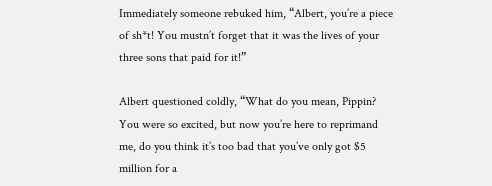Immediately someone rebuked him, “Albert, you’re a piece of sh*t! You mustn’t forget that it was the lives of your three sons that paid for it!”

Albert questioned coldly, “What do you mean, Pippin? You were so excited, but now you’re here to reprimand me, do you think it’s too bad that you’ve only got $5 million for a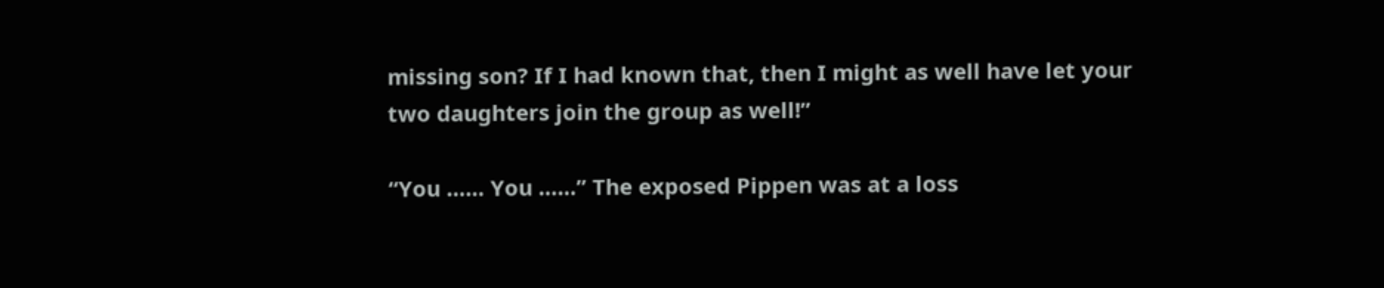missing son? If I had known that, then I might as well have let your two daughters join the group as well!”

“You …… You ……” The exposed Pippen was at a loss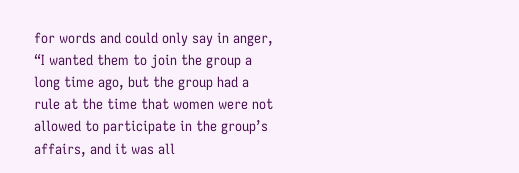for words and could only say in anger, “I wanted them to join the group a long time ago, but the group had a rule at the time that women were not allowed to participate in the group’s affairs, and it was all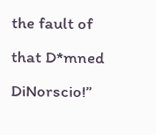the fault of that D*mned DiNorscio!”